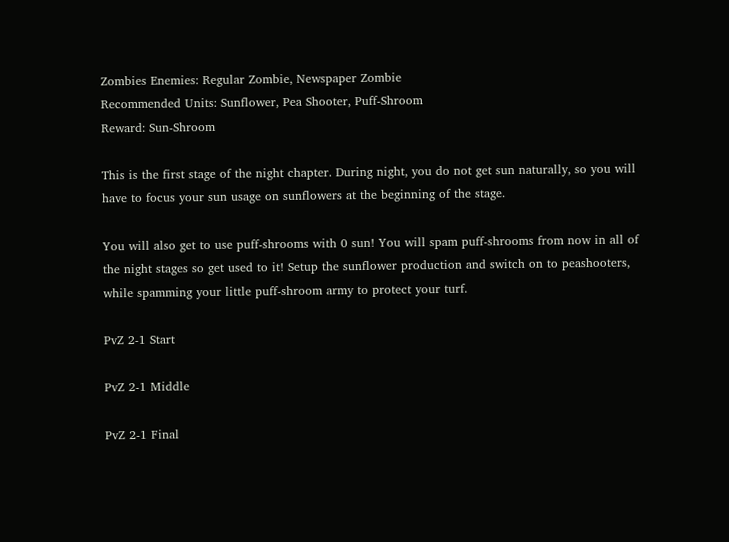Zombies Enemies: Regular Zombie, Newspaper Zombie
Recommended Units: Sunflower, Pea Shooter, Puff-Shroom
Reward: Sun-Shroom

This is the first stage of the night chapter. During night, you do not get sun naturally, so you will have to focus your sun usage on sunflowers at the beginning of the stage.

You will also get to use puff-shrooms with 0 sun! You will spam puff-shrooms from now in all of the night stages so get used to it! Setup the sunflower production and switch on to peashooters, while spamming your little puff-shroom army to protect your turf.

PvZ 2-1 Start

PvZ 2-1 Middle

PvZ 2-1 Final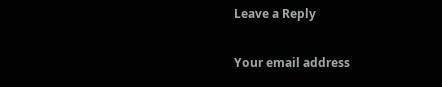Leave a Reply

Your email address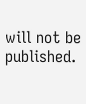will not be published.